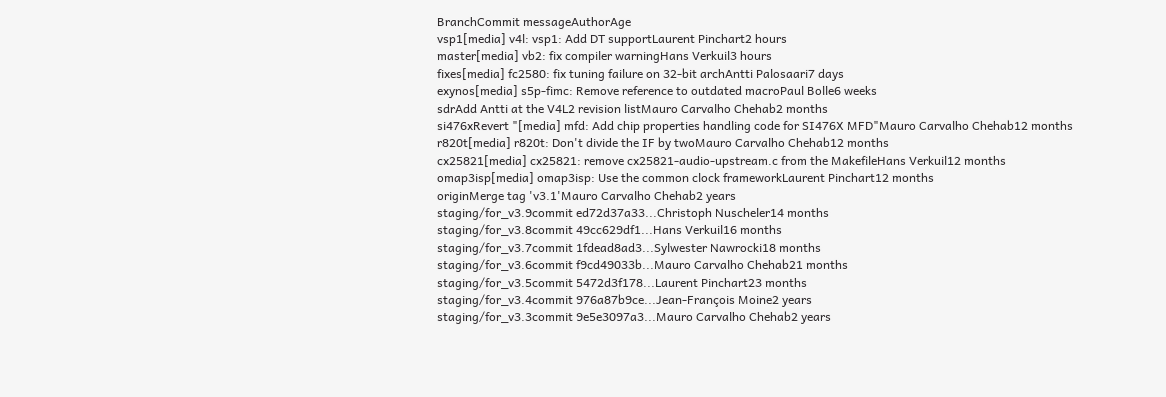BranchCommit messageAuthorAge
vsp1[media] v4l: vsp1: Add DT supportLaurent Pinchart2 hours
master[media] vb2: fix compiler warningHans Verkuil3 hours
fixes[media] fc2580: fix tuning failure on 32-bit archAntti Palosaari7 days
exynos[media] s5p-fimc: Remove reference to outdated macroPaul Bolle6 weeks
sdrAdd Antti at the V4L2 revision listMauro Carvalho Chehab2 months
si476xRevert "[media] mfd: Add chip properties handling code for SI476X MFD"Mauro Carvalho Chehab12 months
r820t[media] r820t: Don't divide the IF by twoMauro Carvalho Chehab12 months
cx25821[media] cx25821: remove cx25821-audio-upstream.c from the MakefileHans Verkuil12 months
omap3isp[media] omap3isp: Use the common clock frameworkLaurent Pinchart12 months
originMerge tag 'v3.1'Mauro Carvalho Chehab2 years
staging/for_v3.9commit ed72d37a33...Christoph Nuscheler14 months
staging/for_v3.8commit 49cc629df1...Hans Verkuil16 months
staging/for_v3.7commit 1fdead8ad3...Sylwester Nawrocki18 months
staging/for_v3.6commit f9cd49033b...Mauro Carvalho Chehab21 months
staging/for_v3.5commit 5472d3f178...Laurent Pinchart23 months
staging/for_v3.4commit 976a87b9ce...Jean-François Moine2 years
staging/for_v3.3commit 9e5e3097a3...Mauro Carvalho Chehab2 years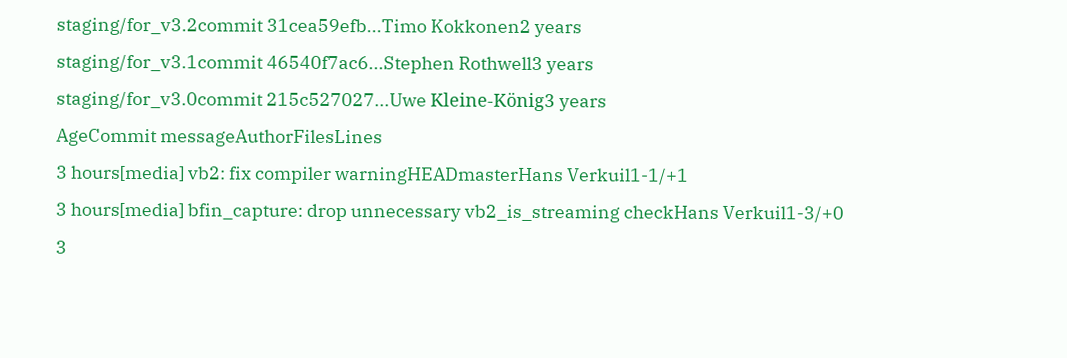staging/for_v3.2commit 31cea59efb...Timo Kokkonen2 years
staging/for_v3.1commit 46540f7ac6...Stephen Rothwell3 years
staging/for_v3.0commit 215c527027...Uwe Kleine-König3 years
AgeCommit messageAuthorFilesLines
3 hours[media] vb2: fix compiler warningHEADmasterHans Verkuil1-1/+1
3 hours[media] bfin_capture: drop unnecessary vb2_is_streaming checkHans Verkuil1-3/+0
3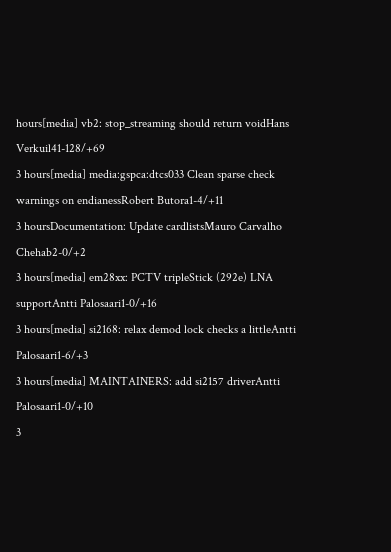hours[media] vb2: stop_streaming should return voidHans Verkuil41-128/+69
3 hours[media] media:gspca:dtcs033 Clean sparse check warnings on endianessRobert Butora1-4/+11
3 hoursDocumentation: Update cardlistsMauro Carvalho Chehab2-0/+2
3 hours[media] em28xx: PCTV tripleStick (292e) LNA supportAntti Palosaari1-0/+16
3 hours[media] si2168: relax demod lock checks a littleAntti Palosaari1-6/+3
3 hours[media] MAINTAINERS: add si2157 driverAntti Palosaari1-0/+10
3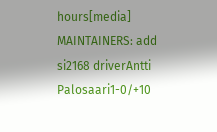hours[media] MAINTAINERS: add si2168 driverAntti Palosaari1-0/+10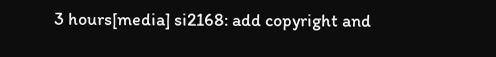3 hours[media] si2168: add copyright and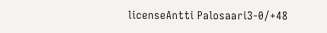licenseAntti Palosaari3-0/+48